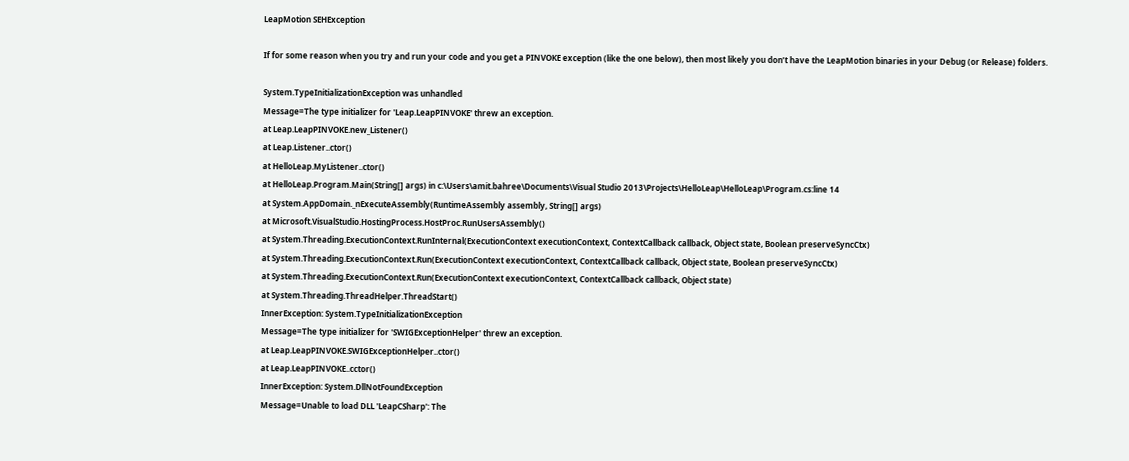LeapMotion SEHException

If for some reason when you try and run your code and you get a PINVOKE exception (like the one below), then most likely you don’t have the LeapMotion binaries in your Debug (or Release) folders.

System.TypeInitializationException was unhandled
Message=The type initializer for 'Leap.LeapPINVOKE' threw an exception.
at Leap.LeapPINVOKE.new_Listener()
at Leap.Listener..ctor()
at HelloLeap.MyListener..ctor()
at HelloLeap.Program.Main(String[] args) in c:\Users\amit.bahree\Documents\Visual Studio 2013\Projects\HelloLeap\HelloLeap\Program.cs:line 14
at System.AppDomain._nExecuteAssembly(RuntimeAssembly assembly, String[] args)
at Microsoft.VisualStudio.HostingProcess.HostProc.RunUsersAssembly()
at System.Threading.ExecutionContext.RunInternal(ExecutionContext executionContext, ContextCallback callback, Object state, Boolean preserveSyncCtx)
at System.Threading.ExecutionContext.Run(ExecutionContext executionContext, ContextCallback callback, Object state, Boolean preserveSyncCtx)
at System.Threading.ExecutionContext.Run(ExecutionContext executionContext, ContextCallback callback, Object state)
at System.Threading.ThreadHelper.ThreadStart()
InnerException: System.TypeInitializationException
Message=The type initializer for 'SWIGExceptionHelper' threw an exception.
at Leap.LeapPINVOKE.SWIGExceptionHelper..ctor()
at Leap.LeapPINVOKE..cctor()
InnerException: System.DllNotFoundException
Message=Unable to load DLL 'LeapCSharp': The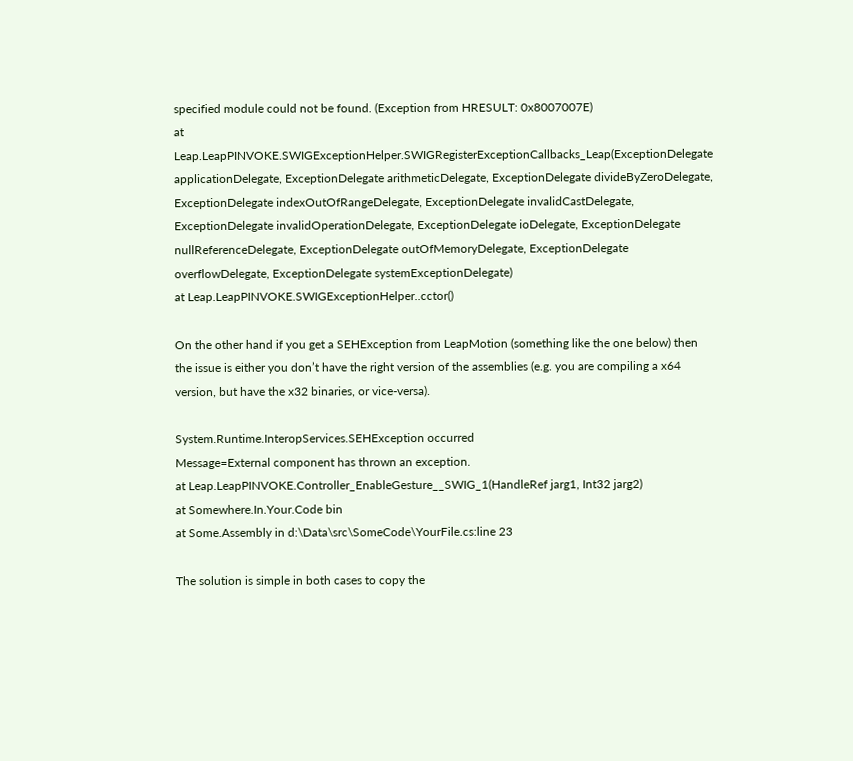specified module could not be found. (Exception from HRESULT: 0x8007007E)
at Leap.LeapPINVOKE.SWIGExceptionHelper.SWIGRegisterExceptionCallbacks_Leap(ExceptionDelegate applicationDelegate, ExceptionDelegate arithmeticDelegate, ExceptionDelegate divideByZeroDelegate, ExceptionDelegate indexOutOfRangeDelegate, ExceptionDelegate invalidCastDelegate, ExceptionDelegate invalidOperationDelegate, ExceptionDelegate ioDelegate, ExceptionDelegate nullReferenceDelegate, ExceptionDelegate outOfMemoryDelegate, ExceptionDelegate overflowDelegate, ExceptionDelegate systemExceptionDelegate)
at Leap.LeapPINVOKE.SWIGExceptionHelper..cctor()

On the other hand if you get a SEHException from LeapMotion (something like the one below) then the issue is either you don’t have the right version of the assemblies (e.g. you are compiling a x64 version, but have the x32 binaries, or vice-versa).

System.Runtime.InteropServices.SEHException occurred
Message=External component has thrown an exception.
at Leap.LeapPINVOKE.Controller_EnableGesture__SWIG_1(HandleRef jarg1, Int32 jarg2)
at Somewhere.In.Your.Code bin
at Some.Assembly in d:\Data\src\SomeCode\YourFile.cs:line 23

The solution is simple in both cases to copy the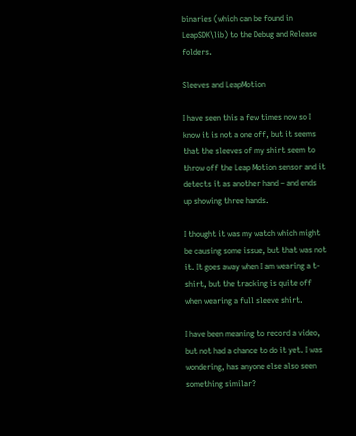binaries (which can be found in LeapSDK\lib) to the Debug and Release folders.

Sleeves and LeapMotion

I have seen this a few times now so I know it is not a one off, but it seems that the sleeves of my shirt seem to throw off the Leap Motion sensor and it detects it as another hand – and ends up showing three hands.

I thought it was my watch which might be causing some issue, but that was not it. It goes away when I am wearing a t-shirt, but the tracking is quite off when wearing a full sleeve shirt.

I have been meaning to record a video, but not had a chance to do it yet. I was wondering, has anyone else also seen something similar?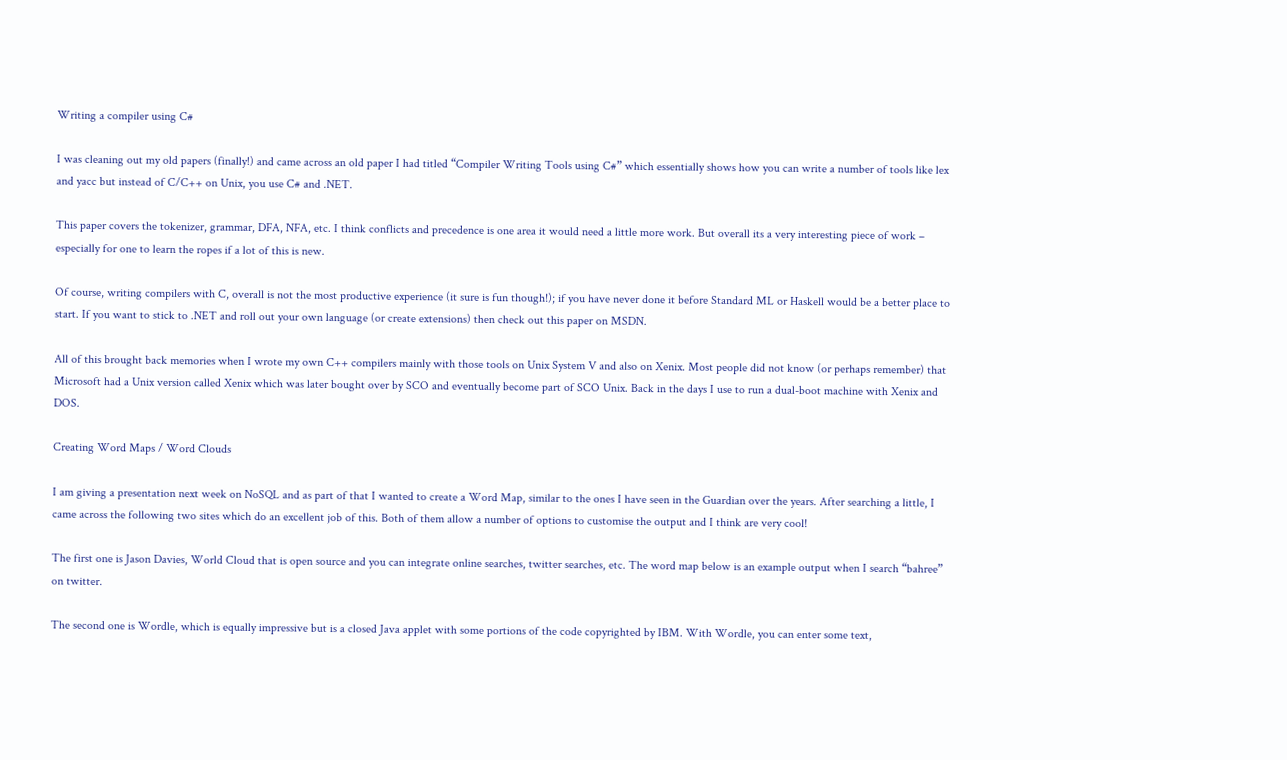Writing a compiler using C#

I was cleaning out my old papers (finally!) and came across an old paper I had titled “Compiler Writing Tools using C#” which essentially shows how you can write a number of tools like lex and yacc but instead of C/C++ on Unix, you use C# and .NET.

This paper covers the tokenizer, grammar, DFA, NFA, etc. I think conflicts and precedence is one area it would need a little more work. But overall its a very interesting piece of work – especially for one to learn the ropes if a lot of this is new.

Of course, writing compilers with C, overall is not the most productive experience (it sure is fun though!); if you have never done it before Standard ML or Haskell would be a better place to start. If you want to stick to .NET and roll out your own language (or create extensions) then check out this paper on MSDN.

All of this brought back memories when I wrote my own C++ compilers mainly with those tools on Unix System V and also on Xenix. Most people did not know (or perhaps remember) that Microsoft had a Unix version called Xenix which was later bought over by SCO and eventually become part of SCO Unix. Back in the days I use to run a dual-boot machine with Xenix and DOS.

Creating Word Maps / Word Clouds

I am giving a presentation next week on NoSQL and as part of that I wanted to create a Word Map, similar to the ones I have seen in the Guardian over the years. After searching a little, I came across the following two sites which do an excellent job of this. Both of them allow a number of options to customise the output and I think are very cool!

The first one is Jason Davies, World Cloud that is open source and you can integrate online searches, twitter searches, etc. The word map below is an example output when I search “bahree” on twitter.

The second one is Wordle, which is equally impressive but is a closed Java applet with some portions of the code copyrighted by IBM. With Wordle, you can enter some text,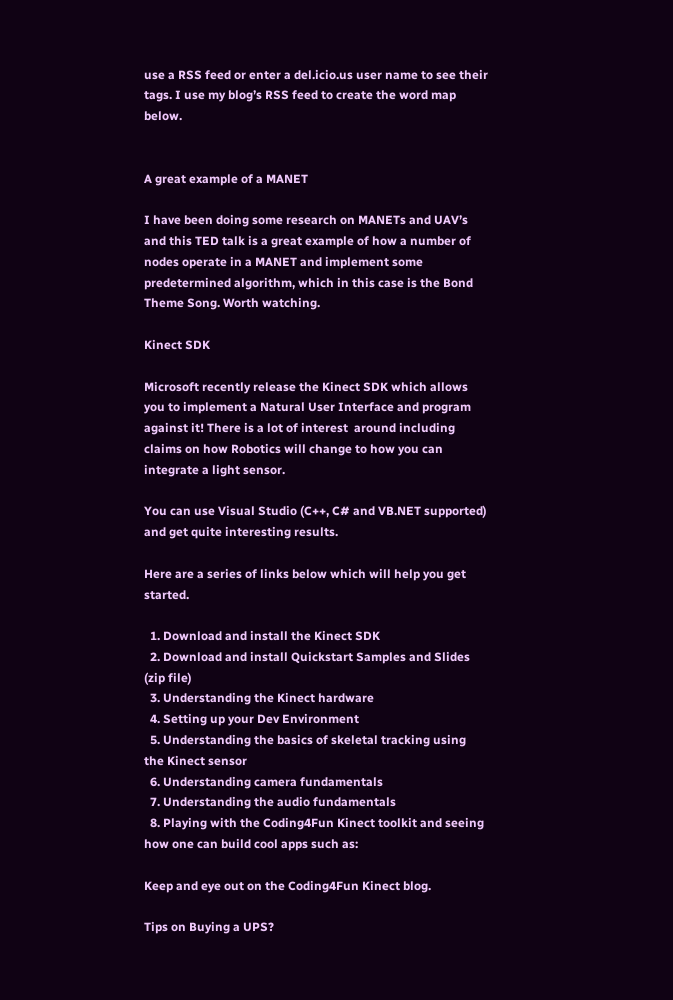use a RSS feed or enter a del.icio.us user name to see their tags. I use my blog’s RSS feed to create the word map below.


A great example of a MANET

I have been doing some research on MANETs and UAV’s and this TED talk is a great example of how a number of nodes operate in a MANET and implement some predetermined algorithm, which in this case is the Bond Theme Song. Worth watching.

Kinect SDK

Microsoft recently release the Kinect SDK which allows you to implement a Natural User Interface and program against it! There is a lot of interest  around including claims on how Robotics will change to how you can integrate a light sensor.

You can use Visual Studio (C++, C# and VB.NET supported) and get quite interesting results.

Here are a series of links below which will help you get started.

  1. Download and install the Kinect SDK
  2. Download and install Quickstart Samples and Slides (zip file)
  3. Understanding the Kinect hardware
  4. Setting up your Dev Environment
  5. Understanding the basics of skeletal tracking using the Kinect sensor
  6. Understanding camera fundamentals
  7. Understanding the audio fundamentals
  8. Playing with the Coding4Fun Kinect toolkit and seeing how one can build cool apps such as:

Keep and eye out on the Coding4Fun Kinect blog.

Tips on Buying a UPS?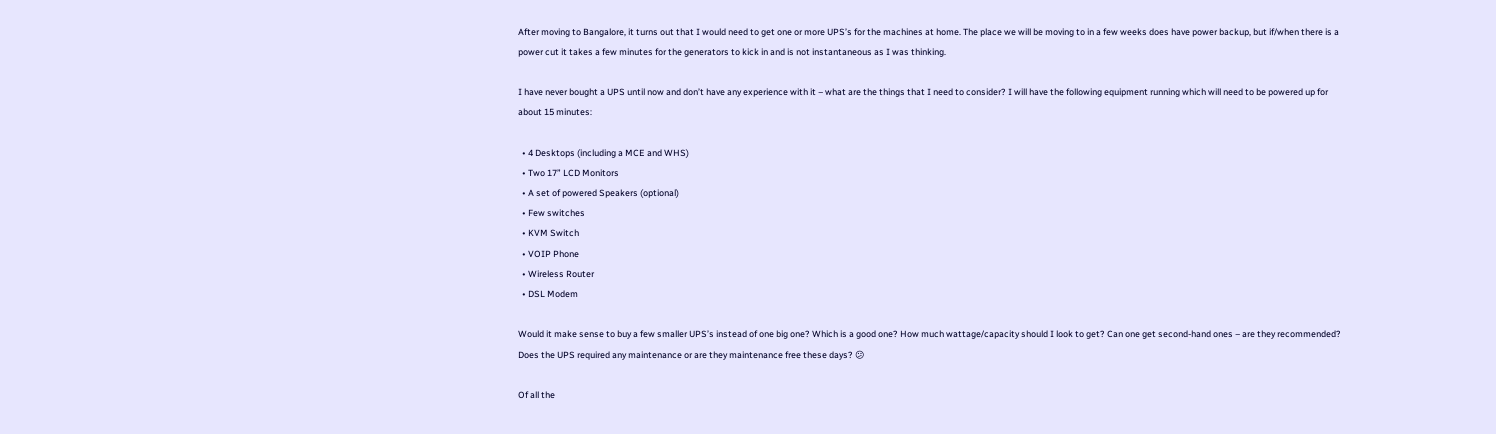After moving to Bangalore, it turns out that I would need to get one or more UPS’s for the machines at home. The place we will be moving to in a few weeks does have power backup, but if/when there is a power cut it takes a few minutes for the generators to kick in and is not instantaneous as I was thinking.

I have never bought a UPS until now and don’t have any experience with it – what are the things that I need to consider? I will have the following equipment running which will need to be powered up for about 15 minutes:

  • 4 Desktops (including a MCE and WHS)
  • Two 17” LCD Monitors
  • A set of powered Speakers (optional)
  • Few switches
  • KVM Switch
  • VOIP Phone
  • Wireless Router
  • DSL Modem

Would it make sense to buy a few smaller UPS’s instead of one big one? Which is a good one? How much wattage/capacity should I look to get? Can one get second-hand ones – are they recommended? Does the UPS required any maintenance or are they maintenance free these days? 😕

Of all the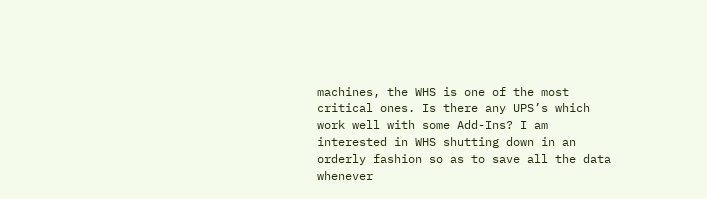machines, the WHS is one of the most critical ones. Is there any UPS’s which work well with some Add-Ins? I am interested in WHS shutting down in an orderly fashion so as to save all the data whenever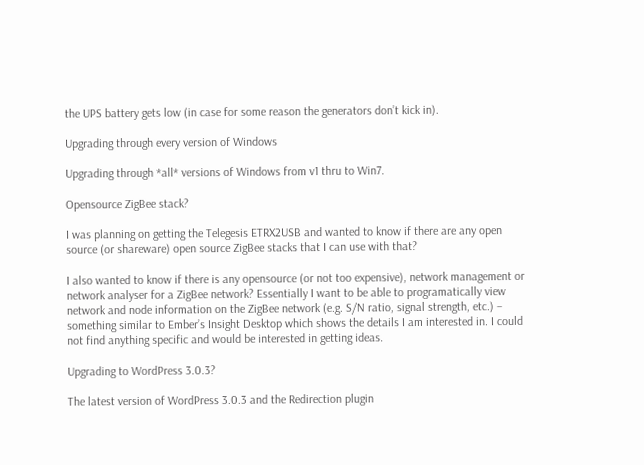the UPS battery gets low (in case for some reason the generators don’t kick in).

Upgrading through every version of Windows

Upgrading through *all* versions of Windows from v1 thru to Win7.

Opensource ZigBee stack?

I was planning on getting the Telegesis ETRX2USB and wanted to know if there are any open source (or shareware) open source ZigBee stacks that I can use with that?

I also wanted to know if there is any opensource (or not too expensive), network management or network analyser for a ZigBee network? Essentially I want to be able to programatically view network and node information on the ZigBee network (e.g. S/N ratio, signal strength, etc.) – something similar to Ember’s Insight Desktop which shows the details I am interested in. I could not find anything specific and would be interested in getting ideas.

Upgrading to WordPress 3.0.3?

The latest version of WordPress 3.0.3 and the Redirection plugin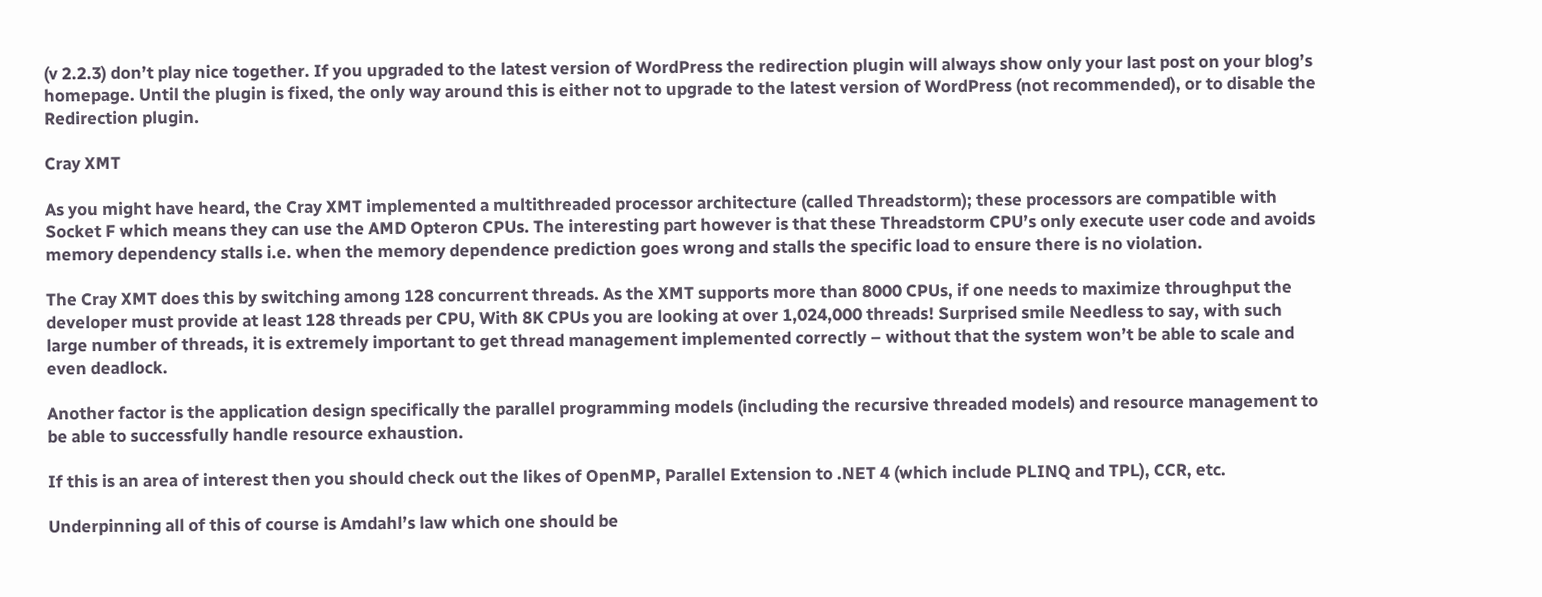(v 2.2.3) don’t play nice together. If you upgraded to the latest version of WordPress the redirection plugin will always show only your last post on your blog’s homepage. Until the plugin is fixed, the only way around this is either not to upgrade to the latest version of WordPress (not recommended), or to disable the Redirection plugin.

Cray XMT

As you might have heard, the Cray XMT implemented a multithreaded processor architecture (called Threadstorm); these processors are compatible with Socket F which means they can use the AMD Opteron CPUs. The interesting part however is that these Threadstorm CPU’s only execute user code and avoids memory dependency stalls i.e. when the memory dependence prediction goes wrong and stalls the specific load to ensure there is no violation.

The Cray XMT does this by switching among 128 concurrent threads. As the XMT supports more than 8000 CPUs, if one needs to maximize throughput the developer must provide at least 128 threads per CPU, With 8K CPUs you are looking at over 1,024,000 threads! Surprised smile Needless to say, with such large number of threads, it is extremely important to get thread management implemented correctly – without that the system won’t be able to scale and even deadlock.

Another factor is the application design specifically the parallel programming models (including the recursive threaded models) and resource management to be able to successfully handle resource exhaustion.

If this is an area of interest then you should check out the likes of OpenMP, Parallel Extension to .NET 4 (which include PLINQ and TPL), CCR, etc.

Underpinning all of this of course is Amdahl’s law which one should be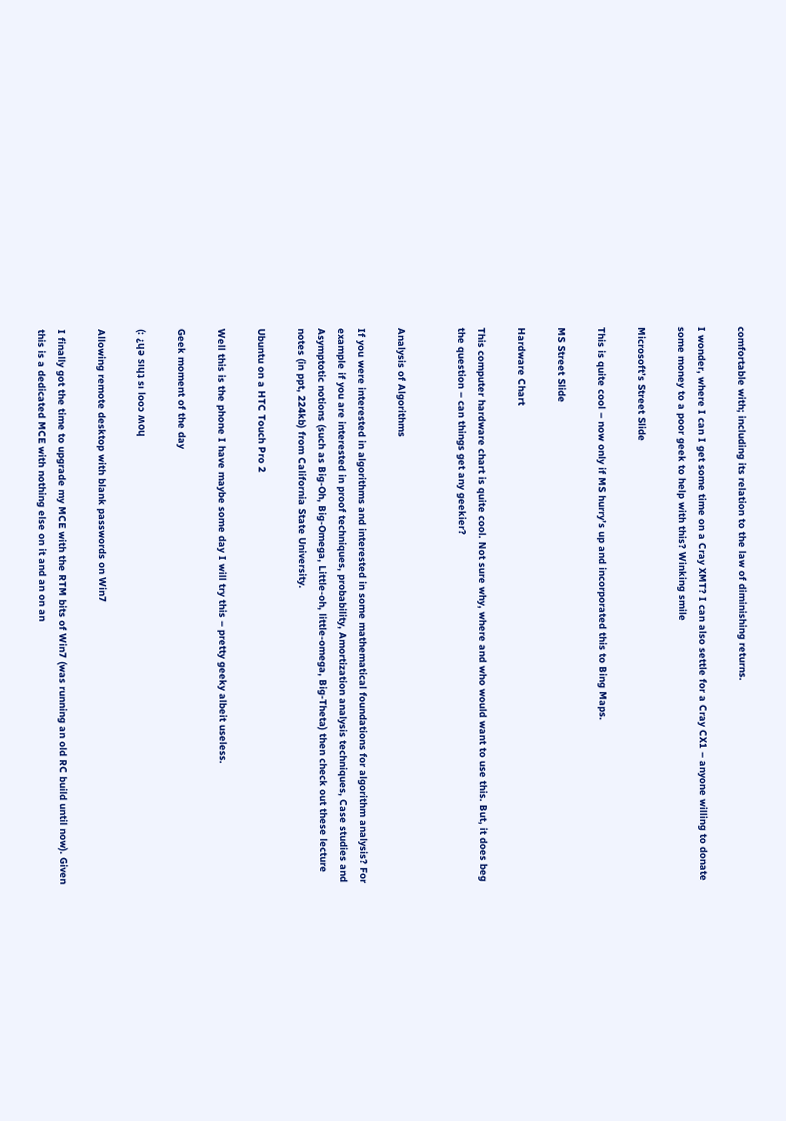comfortable with; including its relation to the law of diminishing returns.

I wonder, where I can I get some time on a Cray XMT? I can also settle for a Cray CX1 – anyone willing to donate some money to a poor geek to help with this? Winking smile

Microsoft’s Street Slide

This is quite cool – now only if MS hurry’s up and incorporated this to Bing Maps.

MS Street Slide

Hardware Chart

This computer hardware chart is quite cool. Not sure why, where and who would want to use this. But, it does beg the question – can things get any geekier?


Analysis of Algorithms

If you were interested in algorithms and interested in some mathematical foundations for algorithm analysis? For example if you are interested in proof techniques, probability, Amortization analysis techniques, Case studies and Asymptotic notions (such as Big-Oh, Big-Omega, Little-oh, little-omega, Big-Theta) then check out these lecture notes (in ppt, 224kb) from California State University.

Ubuntu on a HTC Touch Pro 2

Well this is the phone I have maybe some day I will try this – pretty geeky albeit useless.

Geek moment of the day

(: ¿ɥǝ sıɥʇ sı looɔ ʍoɥ

Allowing remote desktop with blank passwords on Win7

I finally got the time to upgrade my MCE with the RTM bits of Win7 (was running an old RC build until now). Given this is a dedicated MCE with nothing else on it and an on an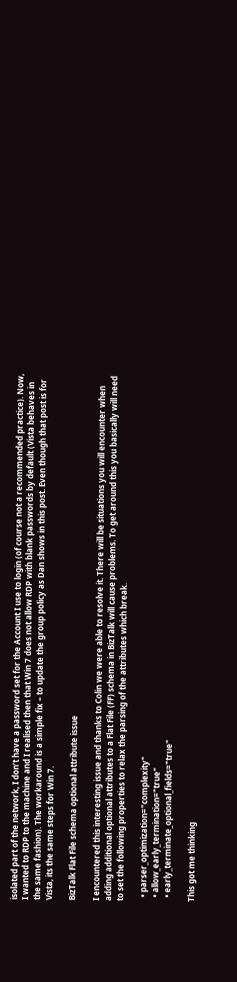isolated part of the network, I don’t have a password set for the Account I use to login (of course not a recommended practice). Now, I wanted to RDP to the machine and I realised then that Win 7 does not allow RDP with blank passwords by default (Vista behaves in the same fashion). The workaround is a simple fix – to update the group policy as Dan shows in this post. Even though that post is for Vista, its the same steps for Win 7.

BizTalk Flat File schema optional attribute issue

I encountered this interesting issue and thanks to Colin we were able to resolve it. There will be situations you will encounter when adding additional optional attributes to a Flat File (FF) schema in BizTalk will cause problems. To get around this you basically will need to set the following properties to relax the parsing of the attributes which break.

  • parser_optimization="complexity"
  • allow_early_termination="true"
  • early_terminate_optional_fields="true"

This got me thinking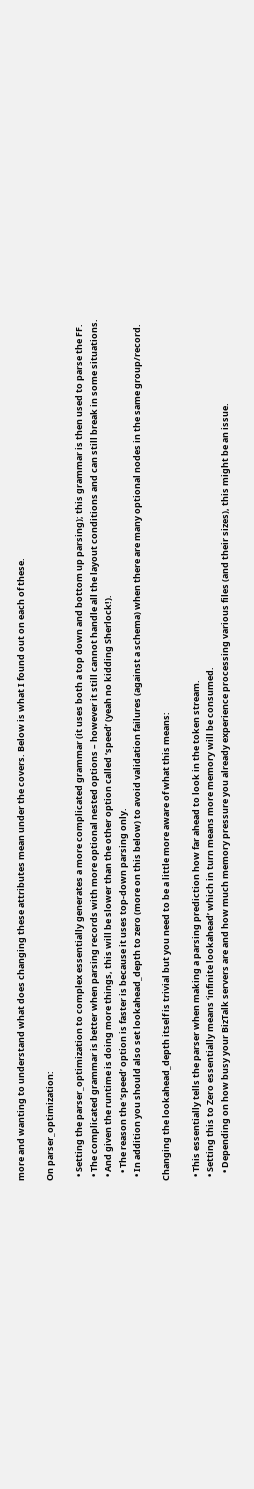more and wanting to understand what does changing these attributes mean under the covers. Below is what I found out on each of these.

On parser_optimization:

  • Setting the parser_optimization to complex essentially generates a more complicated grammar (it uses both a top down and bottom up parsing); this grammar is then used to parse the FF.
  • The complicated grammar is better when parsing records with more optional nested options – however it still cannot handle all the layout conditions and can still break in some situations.
  • And given the runtime is doing more things, this will be slower than the other option called ‘speed’ (yeah no kidding Sherlock!).
    • The reason the ‘speed’ option is faster is because it uses top-down parsing only.
  • In addition you should also set lookahead_depth to zero (more on this below) to avoid validation failures (against a schema) when there are many optional nodes in the same group/record.

Changing the lookahead_depth itself is trivial but you need to be a little more aware of what this means:

  • This essentially tells the parser when making a parsing prediction how far ahead to look in the token stream.
  • Setting this to Zero essentially means ‘infinite lookahead’ which in turn means more memory will be consumed.
    • Depending on how busy your BizTalk servers are and how much memory pressure you already experience processing various files (and their sizes), this might be an issue.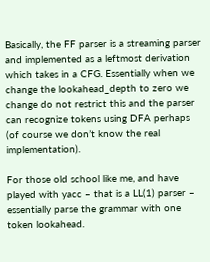Basically, the FF parser is a streaming parser and implemented as a leftmost derivation which takes in a CFG. Essentially when we change the lookahead_depth to zero we change do not restrict this and the parser can recognize tokens using DFA perhaps (of course we don’t know the real implementation).

For those old school like me, and have played with yacc – that is a LL(1) parser – essentially parse the grammar with one token lookahead.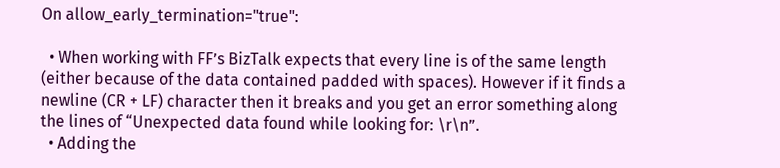On allow_early_termination="true":

  • When working with FF’s BizTalk expects that every line is of the same length (either because of the data contained padded with spaces). However if it finds a newline (CR + LF) character then it breaks and you get an error something along the lines of “Unexpected data found while looking for: \r\n”.
  • Adding the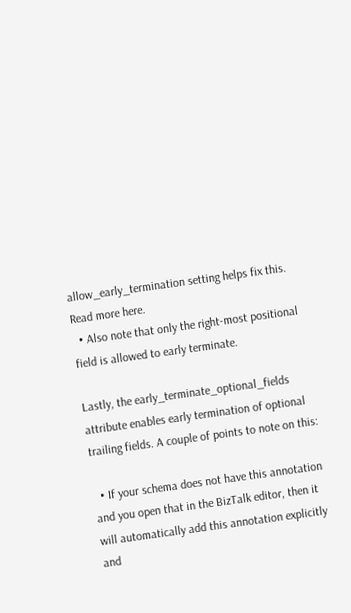allow_early_termination setting helps fix this. Read more here.
  • Also note that only the right-most positional field is allowed to early terminate.

Lastly, the early_terminate_optional_fields attribute enables early termination of optional trailing fields. A couple of points to note on this:

  • If your schema does not have this annotation and you open that in the BizTalk editor, then it will automatically add this annotation explicitly and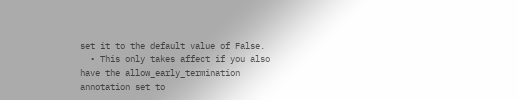set it to the default value of False.
  • This only takes affect if you also have the allow_early_termination annotation set to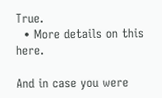True.
  • More details on this here.

And in case you were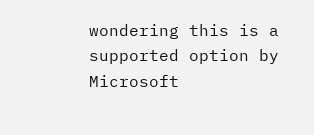wondering this is a supported option by Microsoft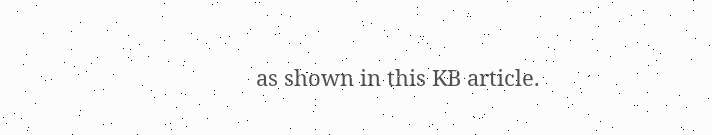as shown in this KB article.